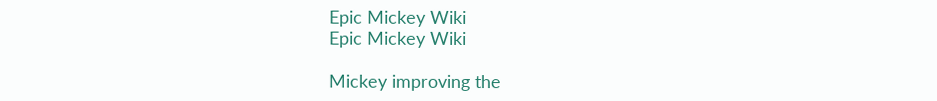Epic Mickey Wiki
Epic Mickey Wiki

Mickey improving the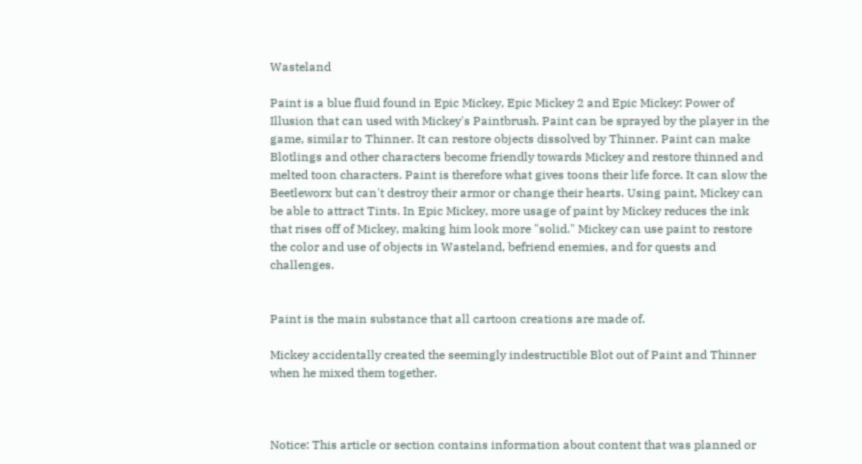Wasteland

Paint is a blue fluid found in Epic Mickey, Epic Mickey 2 and Epic Mickey: Power of Illusion that can used with Mickey's Paintbrush. Paint can be sprayed by the player in the game, similar to Thinner. It can restore objects dissolved by Thinner. Paint can make Blotlings and other characters become friendly towards Mickey and restore thinned and melted toon characters. Paint is therefore what gives toons their life force. It can slow the Beetleworx but can't destroy their armor or change their hearts. Using paint, Mickey can be able to attract Tints. In Epic Mickey, more usage of paint by Mickey reduces the ink that rises off of Mickey, making him look more "solid." Mickey can use paint to restore the color and use of objects in Wasteland, befriend enemies, and for quests and challenges.


Paint is the main substance that all cartoon creations are made of.

Mickey accidentally created the seemingly indestructible Blot out of Paint and Thinner when he mixed them together.



Notice: This article or section contains information about content that was planned or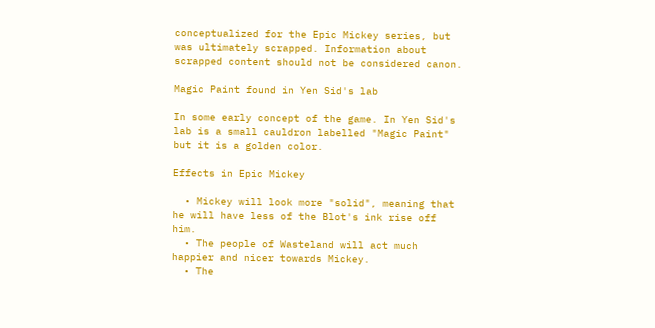conceptualized for the Epic Mickey series, but was ultimately scrapped. Information about scrapped content should not be considered canon.

Magic Paint found in Yen Sid's lab

In some early concept of the game. In Yen Sid's lab is a small cauldron labelled "Magic Paint" but it is a golden color.

Effects in Epic Mickey

  • Mickey will look more "solid", meaning that he will have less of the Blot's ink rise off him.
  • The people of Wasteland will act much happier and nicer towards Mickey.
  • The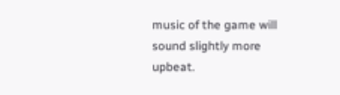music of the game will sound slightly more upbeat.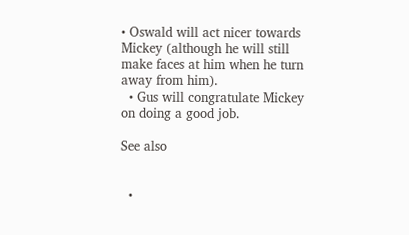• Oswald will act nicer towards Mickey (although he will still make faces at him when he turn away from him).
  • Gus will congratulate Mickey on doing a good job.

See also


  •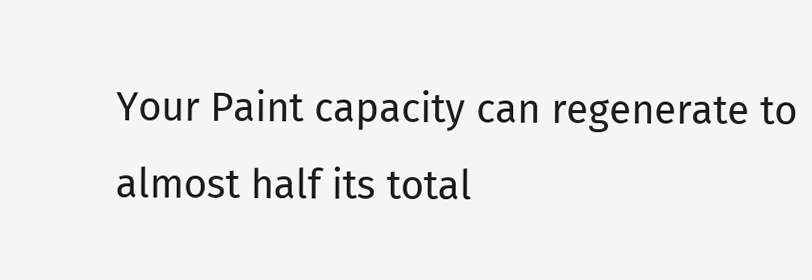Your Paint capacity can regenerate to almost half its total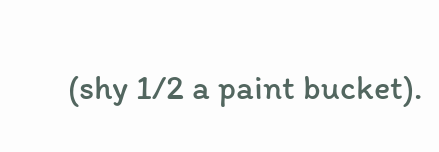(shy 1/2 a paint bucket).